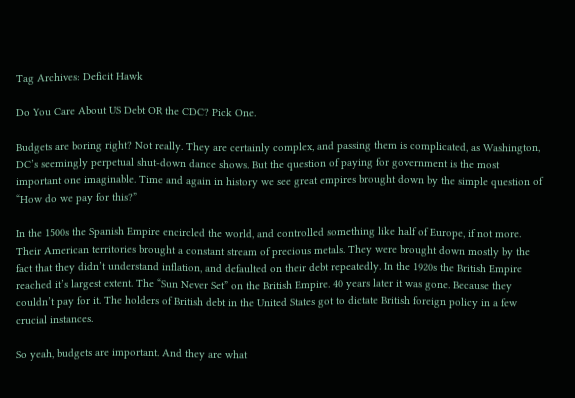Tag Archives: Deficit Hawk

Do You Care About US Debt OR the CDC? Pick One.

Budgets are boring right? Not really. They are certainly complex, and passing them is complicated, as Washington, DC’s seemingly perpetual shut-down dance shows. But the question of paying for government is the most important one imaginable. Time and again in history we see great empires brought down by the simple question of “How do we pay for this?”

In the 1500s the Spanish Empire encircled the world, and controlled something like half of Europe, if not more. Their American territories brought a constant stream of precious metals. They were brought down mostly by the fact that they didn’t understand inflation, and defaulted on their debt repeatedly. In the 1920s the British Empire reached it’s largest extent. The “Sun Never Set” on the British Empire. 40 years later it was gone. Because they couldn’t pay for it. The holders of British debt in the United States got to dictate British foreign policy in a few crucial instances.

So yeah, budgets are important. And they are what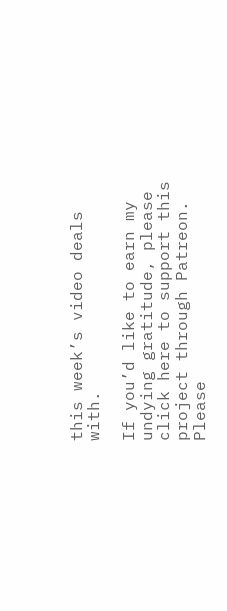this week’s video deals with.

If you’d like to earn my undying gratitude, please click here to support this project through Patreon. Please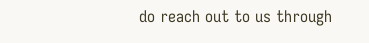do reach out to us through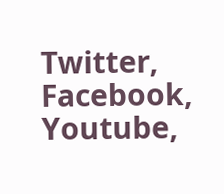Twitter, Facebook, Youtube,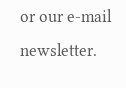or our e-mail newsletter.